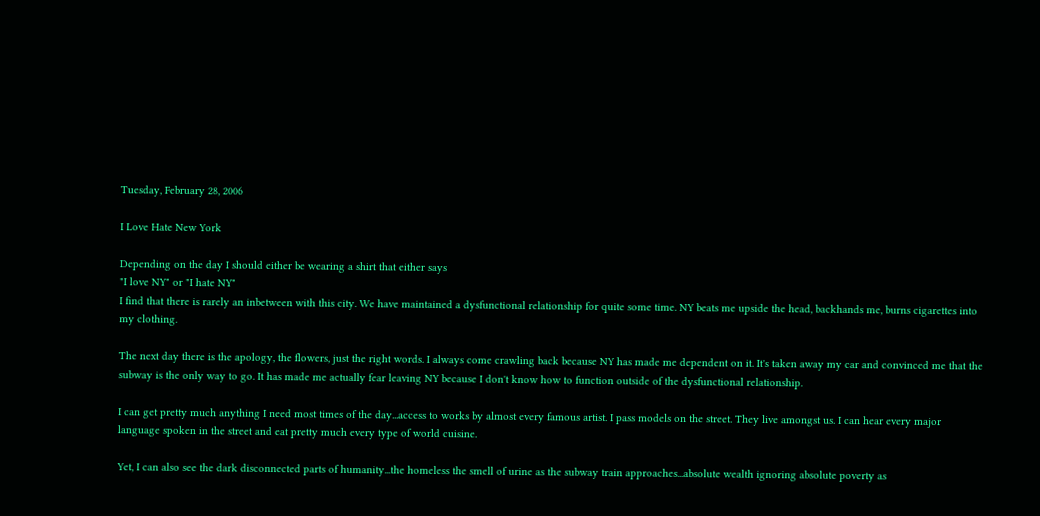Tuesday, February 28, 2006

I Love Hate New York

Depending on the day I should either be wearing a shirt that either says
"I love NY" or "I hate NY"
I find that there is rarely an inbetween with this city. We have maintained a dysfunctional relationship for quite some time. NY beats me upside the head, backhands me, burns cigarettes into my clothing.

The next day there is the apology, the flowers, just the right words. I always come crawling back because NY has made me dependent on it. It's taken away my car and convinced me that the subway is the only way to go. It has made me actually fear leaving NY because I don't know how to function outside of the dysfunctional relationship.

I can get pretty much anything I need most times of the day...access to works by almost every famous artist. I pass models on the street. They live amongst us. I can hear every major language spoken in the street and eat pretty much every type of world cuisine.

Yet, I can also see the dark disconnected parts of humanity...the homeless the smell of urine as the subway train approaches...absolute wealth ignoring absolute poverty as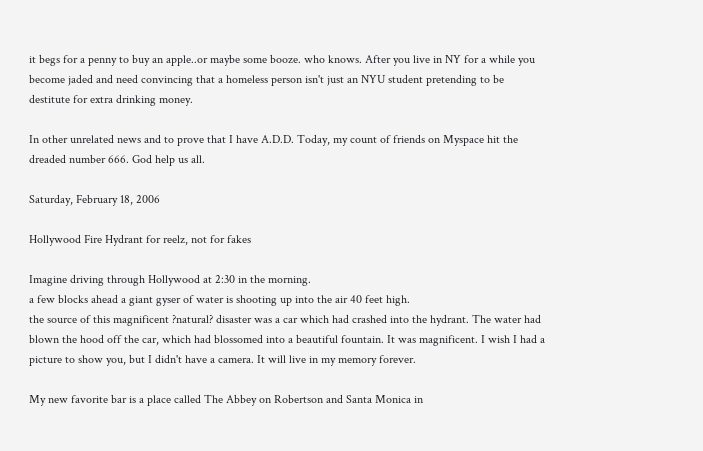it begs for a penny to buy an apple..or maybe some booze. who knows. After you live in NY for a while you become jaded and need convincing that a homeless person isn't just an NYU student pretending to be destitute for extra drinking money.

In other unrelated news and to prove that I have A.D.D. Today, my count of friends on Myspace hit the dreaded number 666. God help us all.

Saturday, February 18, 2006

Hollywood Fire Hydrant for reelz, not for fakes

Imagine driving through Hollywood at 2:30 in the morning.
a few blocks ahead a giant gyser of water is shooting up into the air 40 feet high.
the source of this magnificent ?natural? disaster was a car which had crashed into the hydrant. The water had blown the hood off the car, which had blossomed into a beautiful fountain. It was magnificent. I wish I had a picture to show you, but I didn't have a camera. It will live in my memory forever.

My new favorite bar is a place called The Abbey on Robertson and Santa Monica in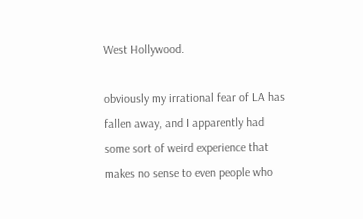West Hollywood.

obviously my irrational fear of LA has fallen away, and I apparently had some sort of weird experience that makes no sense to even people who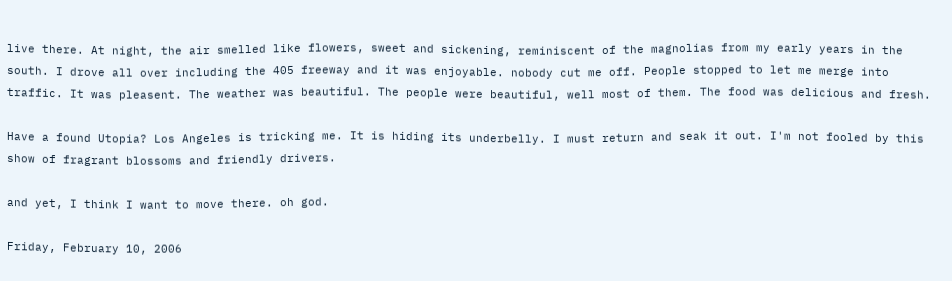live there. At night, the air smelled like flowers, sweet and sickening, reminiscent of the magnolias from my early years in the south. I drove all over including the 405 freeway and it was enjoyable. nobody cut me off. People stopped to let me merge into traffic. It was pleasent. The weather was beautiful. The people were beautiful, well most of them. The food was delicious and fresh.

Have a found Utopia? Los Angeles is tricking me. It is hiding its underbelly. I must return and seak it out. I'm not fooled by this show of fragrant blossoms and friendly drivers.

and yet, I think I want to move there. oh god.

Friday, February 10, 2006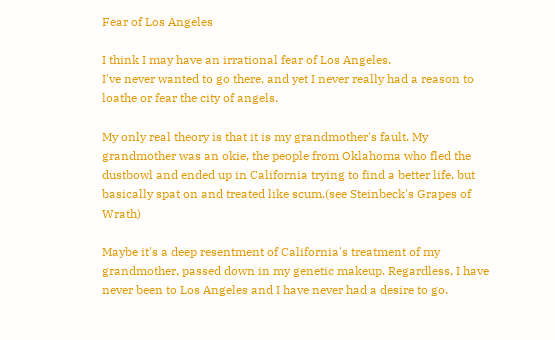Fear of Los Angeles

I think I may have an irrational fear of Los Angeles.
I've never wanted to go there, and yet I never really had a reason to loathe or fear the city of angels.

My only real theory is that it is my grandmother's fault. My grandmother was an okie, the people from Oklahoma who fled the dustbowl and ended up in California trying to find a better life, but basically spat on and treated like scum.(see Steinbeck's Grapes of Wrath)

Maybe it's a deep resentment of California's treatment of my grandmother, passed down in my genetic makeup. Regardless, I have never been to Los Angeles and I have never had a desire to go.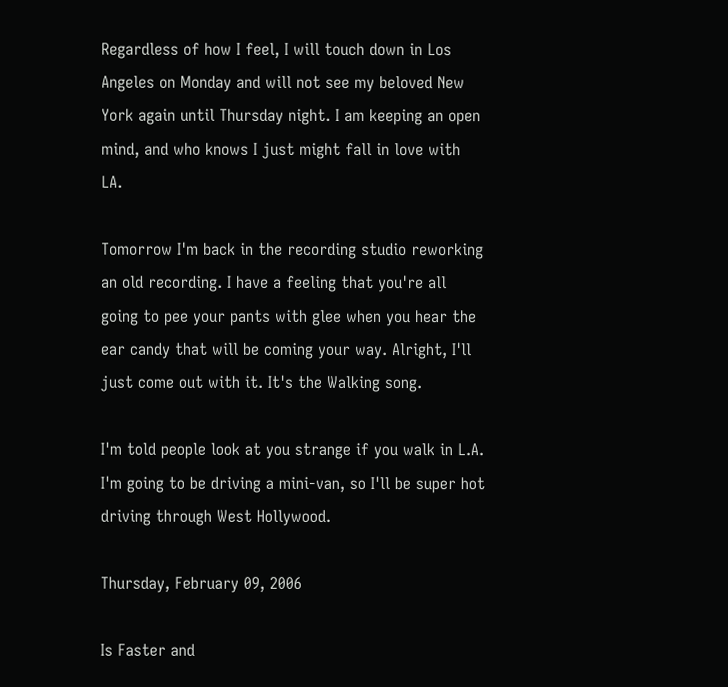Regardless of how I feel, I will touch down in Los Angeles on Monday and will not see my beloved New York again until Thursday night. I am keeping an open mind, and who knows I just might fall in love with LA.

Tomorrow I'm back in the recording studio reworking an old recording. I have a feeling that you're all going to pee your pants with glee when you hear the ear candy that will be coming your way. Alright, I'll just come out with it. It's the Walking song.

I'm told people look at you strange if you walk in L.A. I'm going to be driving a mini-van, so I'll be super hot driving through West Hollywood.

Thursday, February 09, 2006

Is Faster and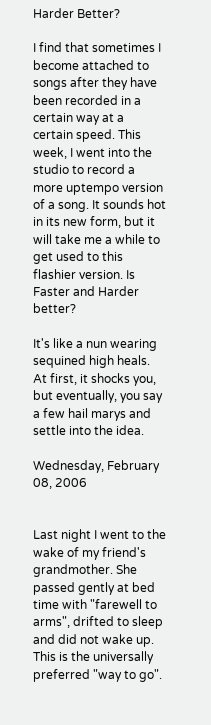Harder Better?

I find that sometimes I become attached to songs after they have been recorded in a certain way at a certain speed. This week, I went into the studio to record a more uptempo version of a song. It sounds hot in its new form, but it will take me a while to get used to this flashier version. Is Faster and Harder better?

It's like a nun wearing sequined high heals. At first, it shocks you, but eventually, you say a few hail marys and settle into the idea.

Wednesday, February 08, 2006


Last night I went to the wake of my friend's grandmother. She passed gently at bed time with "farewell to arms", drifted to sleep and did not wake up. This is the universally preferred "way to go".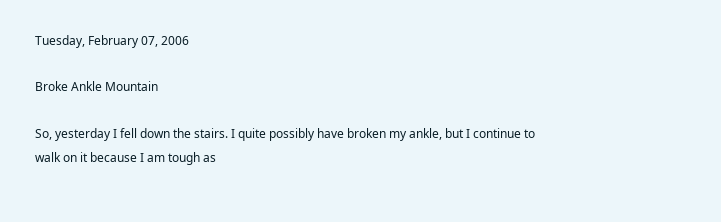Tuesday, February 07, 2006

Broke Ankle Mountain

So, yesterday I fell down the stairs. I quite possibly have broken my ankle, but I continue to walk on it because I am tough as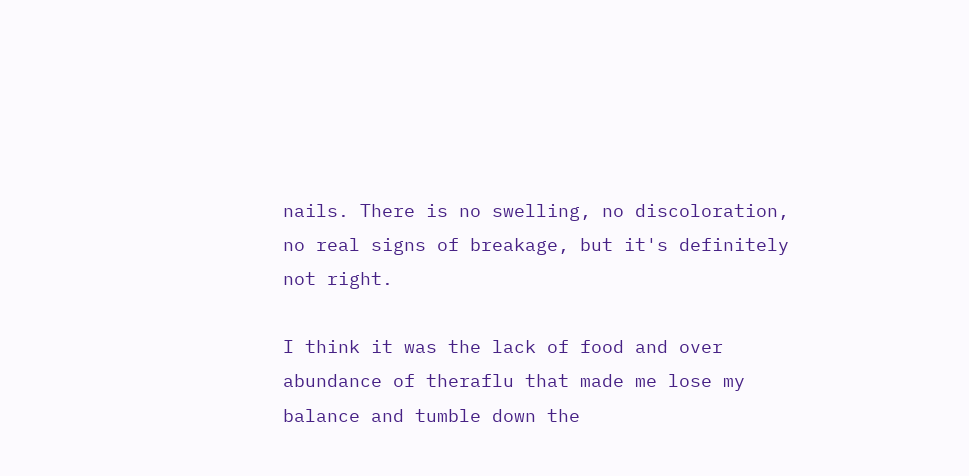nails. There is no swelling, no discoloration, no real signs of breakage, but it's definitely not right.

I think it was the lack of food and over abundance of theraflu that made me lose my balance and tumble down the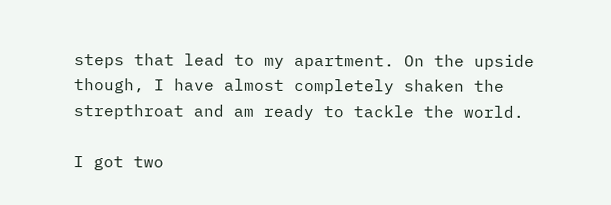steps that lead to my apartment. On the upside though, I have almost completely shaken the strepthroat and am ready to tackle the world.

I got two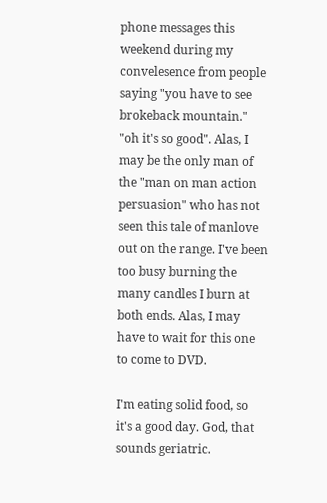phone messages this weekend during my convelesence from people saying "you have to see brokeback mountain." "oh it's so good". Alas, I may be the only man of the "man on man action persuasion" who has not seen this tale of manlove out on the range. I've been too busy burning the many candles I burn at both ends. Alas, I may have to wait for this one to come to DVD.

I'm eating solid food, so it's a good day. God, that sounds geriatric.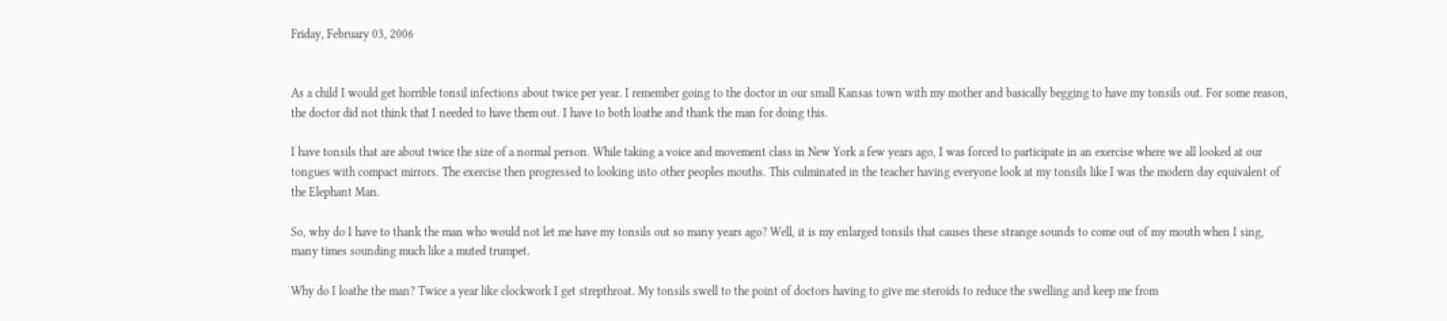Friday, February 03, 2006


As a child I would get horrible tonsil infections about twice per year. I remember going to the doctor in our small Kansas town with my mother and basically begging to have my tonsils out. For some reason, the doctor did not think that I needed to have them out. I have to both loathe and thank the man for doing this.

I have tonsils that are about twice the size of a normal person. While taking a voice and movement class in New York a few years ago, I was forced to participate in an exercise where we all looked at our tongues with compact mirrors. The exercise then progressed to looking into other peoples mouths. This culminated in the teacher having everyone look at my tonsils like I was the modern day equivalent of the Elephant Man.

So, why do I have to thank the man who would not let me have my tonsils out so many years ago? Well, it is my enlarged tonsils that causes these strange sounds to come out of my mouth when I sing, many times sounding much like a muted trumpet.

Why do I loathe the man? Twice a year like clockwork I get strepthroat. My tonsils swell to the point of doctors having to give me steroids to reduce the swelling and keep me from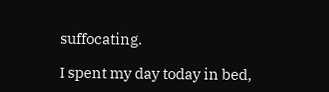suffocating.

I spent my day today in bed,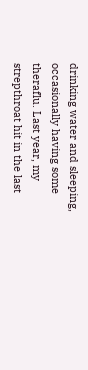drinking water and sleeping, occasionally having some theraflu. Last year, my strepthroat hit in the last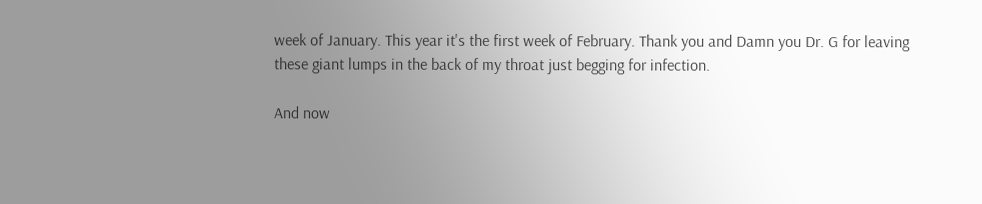week of January. This year it's the first week of February. Thank you and Damn you Dr. G for leaving these giant lumps in the back of my throat just begging for infection.

And now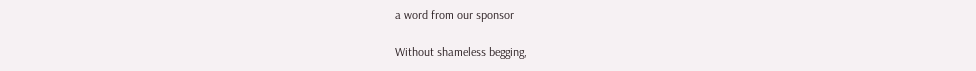a word from our sponsor

Without shameless begging,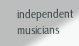independent musicians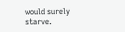would surely starve.